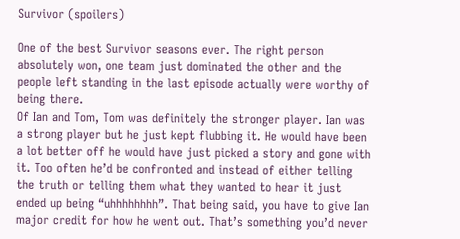Survivor (spoilers)

One of the best Survivor seasons ever. The right person absolutely won, one team just dominated the other and the people left standing in the last episode actually were worthy of being there.
Of Ian and Tom, Tom was definitely the stronger player. Ian was a strong player but he just kept flubbing it. He would have been a lot better off he would have just picked a story and gone with it. Too often he’d be confronted and instead of either telling the truth or telling them what they wanted to hear it just ended up being “uhhhhhhhh”. That being said, you have to give Ian major credit for how he went out. That’s something you’d never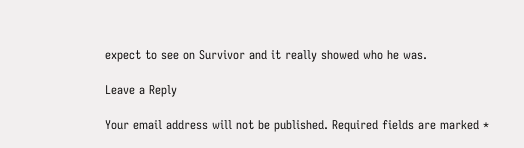expect to see on Survivor and it really showed who he was.

Leave a Reply

Your email address will not be published. Required fields are marked *